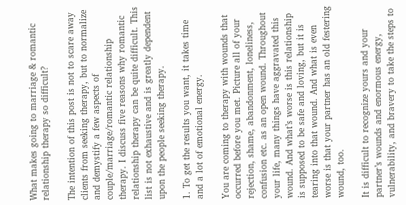What makes going to marriage & romantic relationship therapy so difficult?

The intention of this post is not to scare away clients from seeking therapy, but to normalize and demystify a few aspects of couple/marriage/romantic relationship therapy. I discuss five reasons why romantic relationship therapy can be quite difficult. This list is not exhaustive and is greatly dependent upon the people seeking therapy.

1. To get the results you want, it takes time and a lot of emotional energy.

You are coming to therapy with wounds that occurred before you met. Picture all of your rejection, shame, abandonment, loneliness, confusion etc. as an open wound. Throughout your life, many things have aggravated this wound. And what’s worse is this relationship is supposed to be safe and loving, but it is tearing into that wound. And what is even worse is that your partner has an old festering wound, too.

It is difficult to recognize yours and your partner’s wounds and enormous energy, vulnerability, and bravery to take the steps to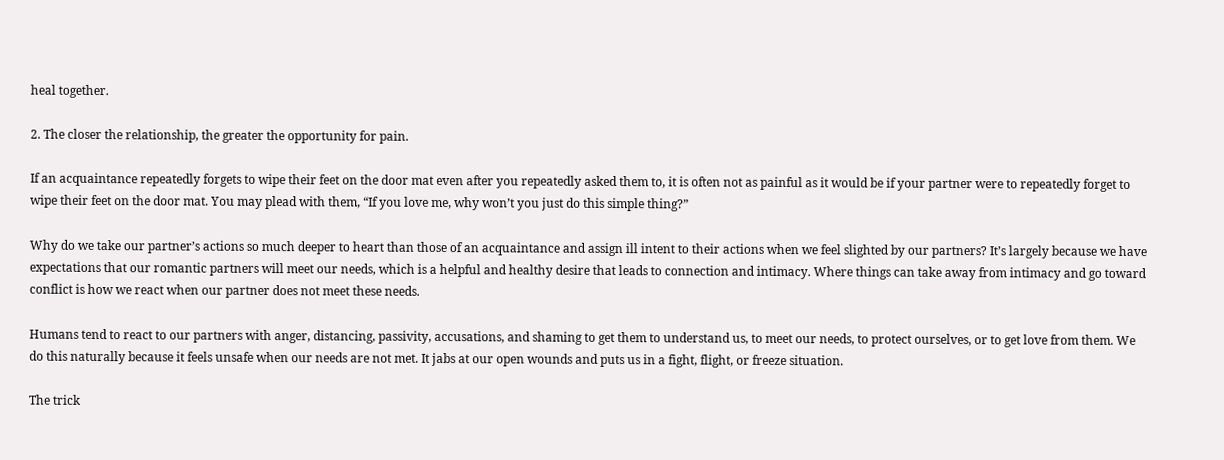heal together.

2. The closer the relationship, the greater the opportunity for pain.

If an acquaintance repeatedly forgets to wipe their feet on the door mat even after you repeatedly asked them to, it is often not as painful as it would be if your partner were to repeatedly forget to wipe their feet on the door mat. You may plead with them, “If you love me, why won’t you just do this simple thing?”

Why do we take our partner’s actions so much deeper to heart than those of an acquaintance and assign ill intent to their actions when we feel slighted by our partners? It’s largely because we have expectations that our romantic partners will meet our needs, which is a helpful and healthy desire that leads to connection and intimacy. Where things can take away from intimacy and go toward conflict is how we react when our partner does not meet these needs.

Humans tend to react to our partners with anger, distancing, passivity, accusations, and shaming to get them to understand us, to meet our needs, to protect ourselves, or to get love from them. We do this naturally because it feels unsafe when our needs are not met. It jabs at our open wounds and puts us in a fight, flight, or freeze situation.

The trick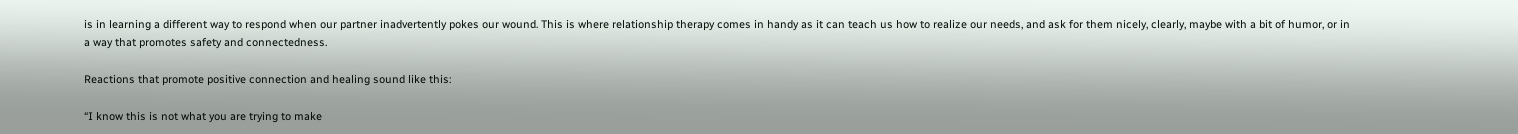is in learning a different way to respond when our partner inadvertently pokes our wound. This is where relationship therapy comes in handy as it can teach us how to realize our needs, and ask for them nicely, clearly, maybe with a bit of humor, or in a way that promotes safety and connectedness.

Reactions that promote positive connection and healing sound like this:

“I know this is not what you are trying to make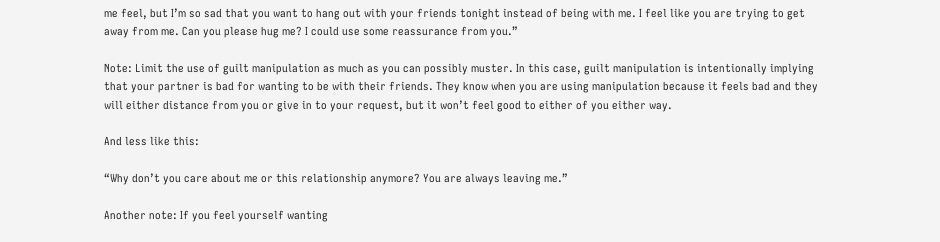me feel, but I’m so sad that you want to hang out with your friends tonight instead of being with me. I feel like you are trying to get away from me. Can you please hug me? I could use some reassurance from you.”

Note: Limit the use of guilt manipulation as much as you can possibly muster. In this case, guilt manipulation is intentionally implying that your partner is bad for wanting to be with their friends. They know when you are using manipulation because it feels bad and they will either distance from you or give in to your request, but it won’t feel good to either of you either way.

And less like this:

“Why don’t you care about me or this relationship anymore? You are always leaving me.”

Another note: If you feel yourself wanting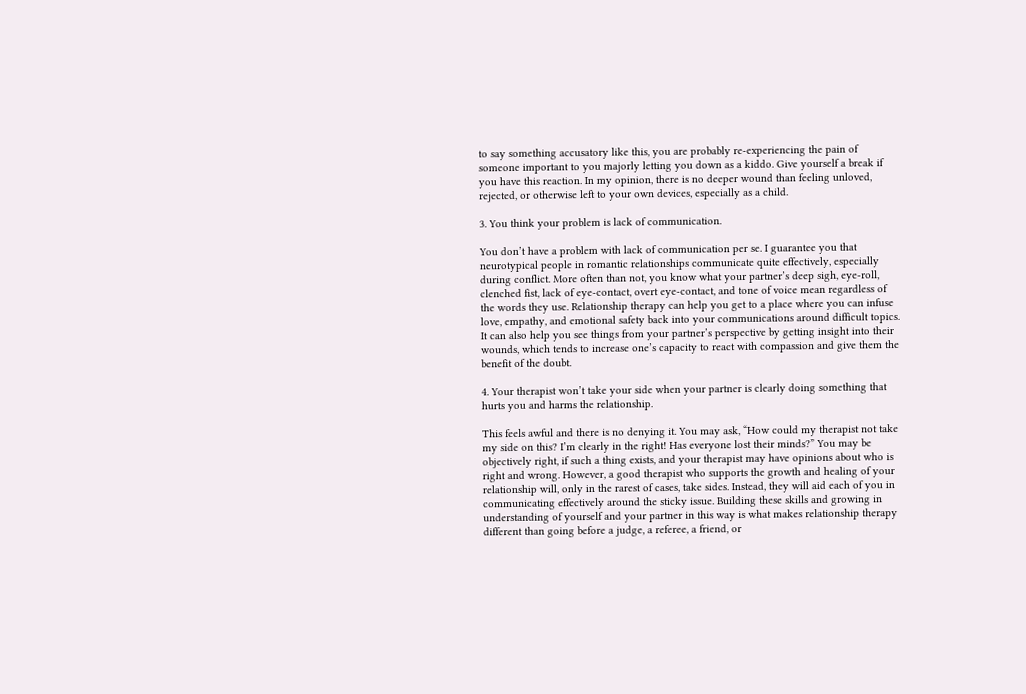to say something accusatory like this, you are probably re-experiencing the pain of someone important to you majorly letting you down as a kiddo. Give yourself a break if you have this reaction. In my opinion, there is no deeper wound than feeling unloved, rejected, or otherwise left to your own devices, especially as a child.

3. You think your problem is lack of communication.

You don’t have a problem with lack of communication per se. I guarantee you that neurotypical people in romantic relationships communicate quite effectively, especially during conflict. More often than not, you know what your partner’s deep sigh, eye-roll, clenched fist, lack of eye-contact, overt eye-contact, and tone of voice mean regardless of the words they use. Relationship therapy can help you get to a place where you can infuse love, empathy, and emotional safety back into your communications around difficult topics. It can also help you see things from your partner’s perspective by getting insight into their wounds, which tends to increase one’s capacity to react with compassion and give them the benefit of the doubt.

4. Your therapist won’t take your side when your partner is clearly doing something that hurts you and harms the relationship.

This feels awful and there is no denying it. You may ask, “How could my therapist not take my side on this? I’m clearly in the right! Has everyone lost their minds?” You may be objectively right, if such a thing exists, and your therapist may have opinions about who is right and wrong. However, a good therapist who supports the growth and healing of your relationship will, only in the rarest of cases, take sides. Instead, they will aid each of you in communicating effectively around the sticky issue. Building these skills and growing in understanding of yourself and your partner in this way is what makes relationship therapy different than going before a judge, a referee, a friend, or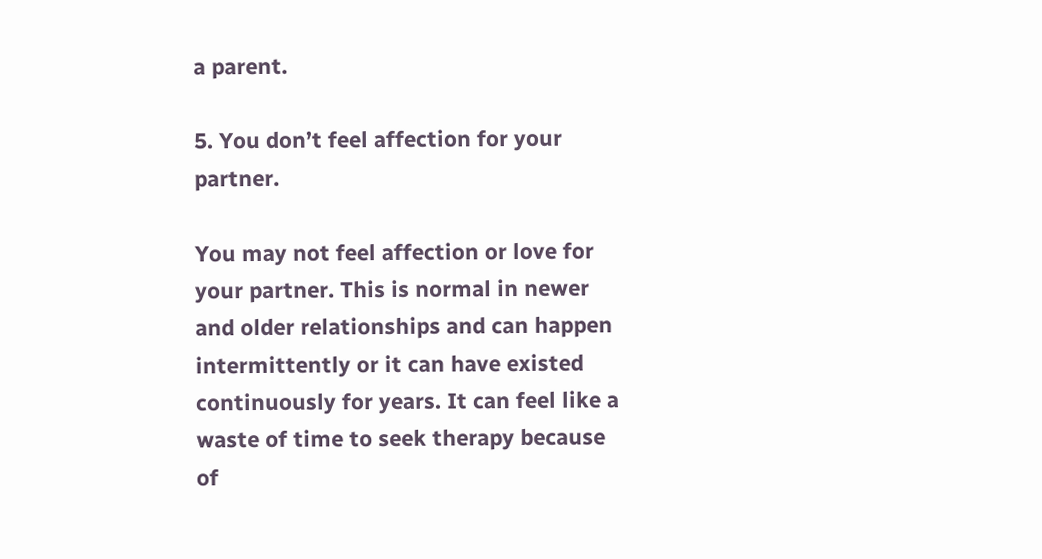a parent.

5. You don’t feel affection for your partner.

You may not feel affection or love for your partner. This is normal in newer and older relationships and can happen intermittently or it can have existed continuously for years. It can feel like a waste of time to seek therapy because of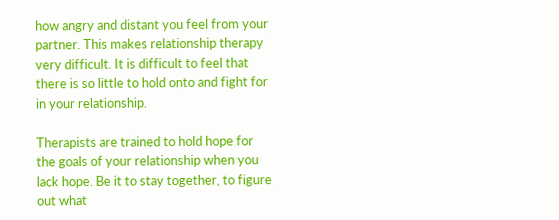how angry and distant you feel from your partner. This makes relationship therapy very difficult. It is difficult to feel that there is so little to hold onto and fight for in your relationship.

Therapists are trained to hold hope for the goals of your relationship when you lack hope. Be it to stay together, to figure out what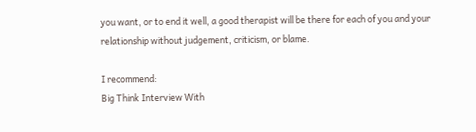you want, or to end it well, a good therapist will be there for each of you and your relationship without judgement, criticism, or blame.

I recommend:
Big Think Interview With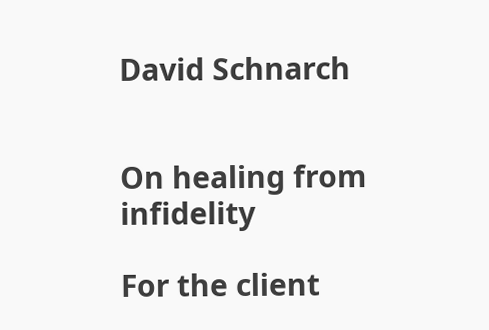David Schnarch


On healing from infidelity

For the client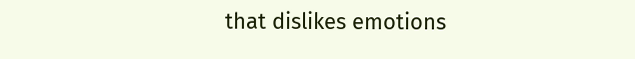that dislikes emotions